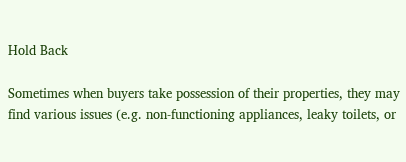Hold Back

Sometimes when buyers take possession of their properties, they may find various issues (e.g. non-functioning appliances, leaky toilets, or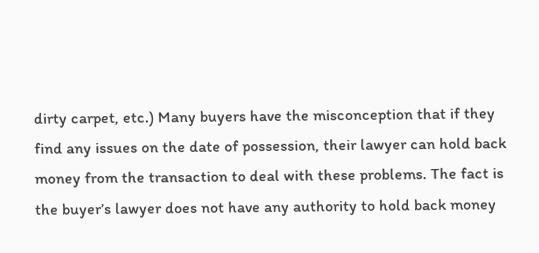dirty carpet, etc.) Many buyers have the misconception that if they find any issues on the date of possession, their lawyer can hold back money from the transaction to deal with these problems. The fact is the buyer’s lawyer does not have any authority to hold back money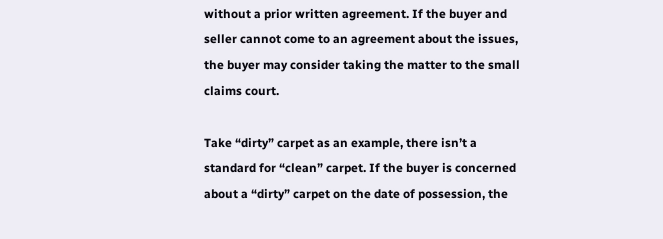without a prior written agreement. If the buyer and seller cannot come to an agreement about the issues, the buyer may consider taking the matter to the small claims court.

Take “dirty” carpet as an example, there isn’t a standard for “clean” carpet. If the buyer is concerned about a “dirty” carpet on the date of possession, the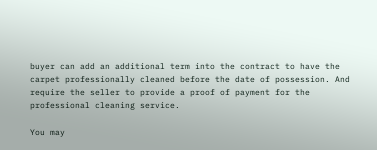buyer can add an additional term into the contract to have the carpet professionally cleaned before the date of possession. And require the seller to provide a proof of payment for the professional cleaning service.

You may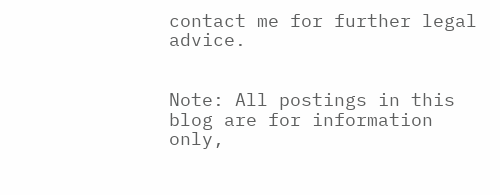contact me for further legal advice.


Note: All postings in this blog are for information only,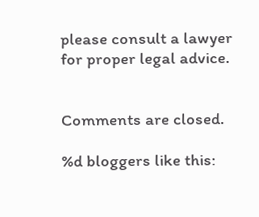please consult a lawyer for proper legal advice.


Comments are closed.

%d bloggers like this: